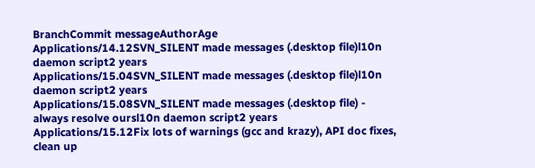BranchCommit messageAuthorAge
Applications/14.12SVN_SILENT made messages (.desktop file)l10n daemon script2 years
Applications/15.04SVN_SILENT made messages (.desktop file)l10n daemon script2 years
Applications/15.08SVN_SILENT made messages (.desktop file) - always resolve oursl10n daemon script2 years
Applications/15.12Fix lots of warnings (gcc and krazy), API doc fixes, clean up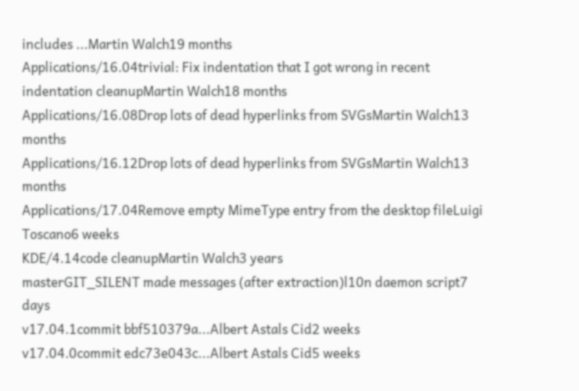includes ...Martin Walch19 months
Applications/16.04trivial: Fix indentation that I got wrong in recent indentation cleanupMartin Walch18 months
Applications/16.08Drop lots of dead hyperlinks from SVGsMartin Walch13 months
Applications/16.12Drop lots of dead hyperlinks from SVGsMartin Walch13 months
Applications/17.04Remove empty MimeType entry from the desktop fileLuigi Toscano6 weeks
KDE/4.14code cleanupMartin Walch3 years
masterGIT_SILENT made messages (after extraction)l10n daemon script7 days
v17.04.1commit bbf510379a...Albert Astals Cid2 weeks
v17.04.0commit edc73e043c...Albert Astals Cid5 weeks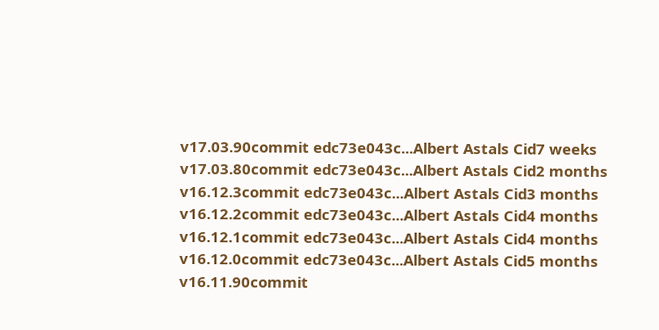v17.03.90commit edc73e043c...Albert Astals Cid7 weeks
v17.03.80commit edc73e043c...Albert Astals Cid2 months
v16.12.3commit edc73e043c...Albert Astals Cid3 months
v16.12.2commit edc73e043c...Albert Astals Cid4 months
v16.12.1commit edc73e043c...Albert Astals Cid4 months
v16.12.0commit edc73e043c...Albert Astals Cid5 months
v16.11.90commit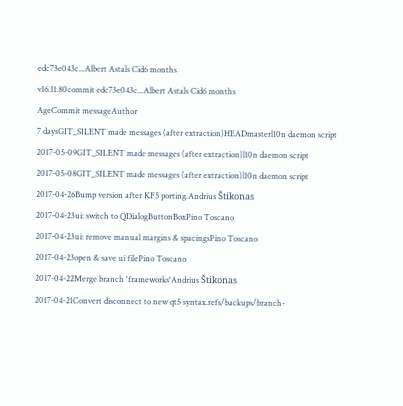edc73e043c...Albert Astals Cid6 months
v16.11.80commit edc73e043c...Albert Astals Cid6 months
AgeCommit messageAuthor
7 daysGIT_SILENT made messages (after extraction)HEADmasterl10n daemon script
2017-05-09GIT_SILENT made messages (after extraction)l10n daemon script
2017-05-08GIT_SILENT made messages (after extraction)l10n daemon script
2017-04-26Bump version after KF5 porting.Andrius Štikonas
2017-04-23ui: switch to QDialogButtonBoxPino Toscano
2017-04-23ui: remove manual margins & spacingsPino Toscano
2017-04-23open & save ui filePino Toscano
2017-04-22Merge branch 'frameworks'Andrius Štikonas
2017-04-21Convert disconnect to new qt5 syntax.refs/backups/branch-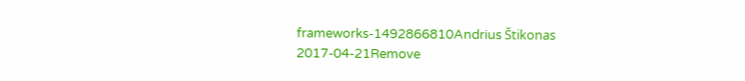frameworks-1492866810Andrius Štikonas
2017-04-21Remove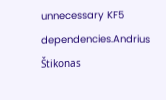unnecessary KF5 dependencies.Andrius Štikonas